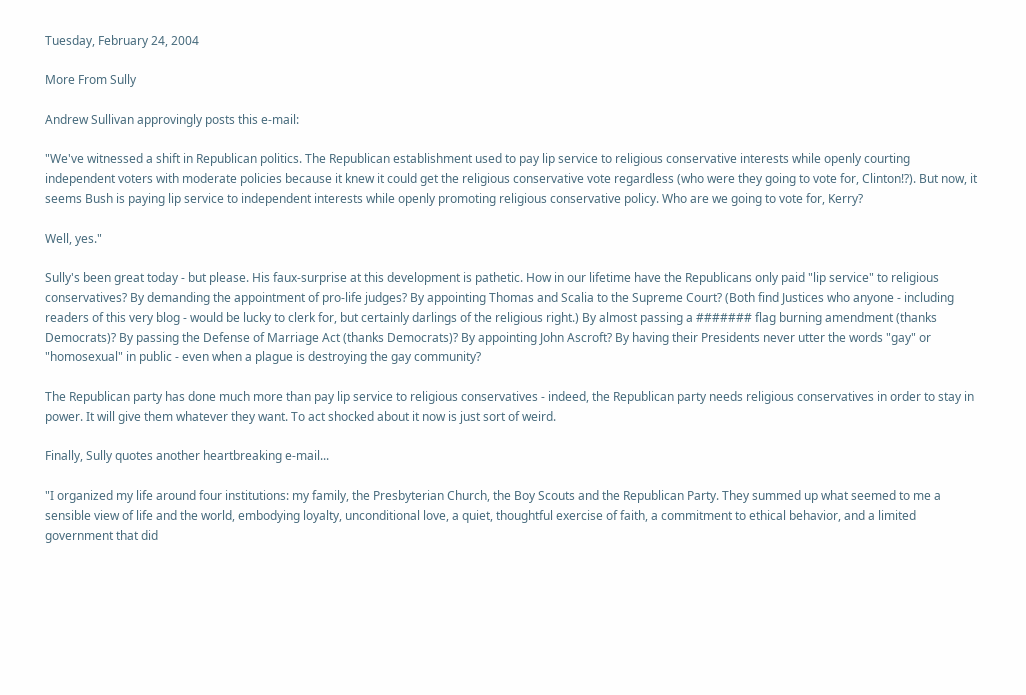Tuesday, February 24, 2004

More From Sully

Andrew Sullivan approvingly posts this e-mail:

"We've witnessed a shift in Republican politics. The Republican establishment used to pay lip service to religious conservative interests while openly courting independent voters with moderate policies because it knew it could get the religious conservative vote regardless (who were they going to vote for, Clinton!?). But now, it seems Bush is paying lip service to independent interests while openly promoting religious conservative policy. Who are we going to vote for, Kerry?

Well, yes."

Sully's been great today - but please. His faux-surprise at this development is pathetic. How in our lifetime have the Republicans only paid "lip service" to religious conservatives? By demanding the appointment of pro-life judges? By appointing Thomas and Scalia to the Supreme Court? (Both find Justices who anyone - including readers of this very blog - would be lucky to clerk for, but certainly darlings of the religious right.) By almost passing a ####### flag burning amendment (thanks Democrats)? By passing the Defense of Marriage Act (thanks Democrats)? By appointing John Ascroft? By having their Presidents never utter the words "gay" or "homosexual" in public - even when a plague is destroying the gay community?

The Republican party has done much more than pay lip service to religious conservatives - indeed, the Republican party needs religious conservatives in order to stay in power. It will give them whatever they want. To act shocked about it now is just sort of weird.

Finally, Sully quotes another heartbreaking e-mail...

"I organized my life around four institutions: my family, the Presbyterian Church, the Boy Scouts and the Republican Party. They summed up what seemed to me a sensible view of life and the world, embodying loyalty, unconditional love, a quiet, thoughtful exercise of faith, a commitment to ethical behavior, and a limited government that did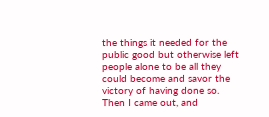the things it needed for the public good but otherwise left people alone to be all they could become and savor the victory of having done so.
Then I came out, and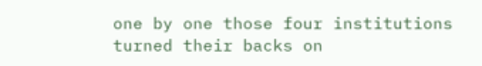one by one those four institutions turned their backs on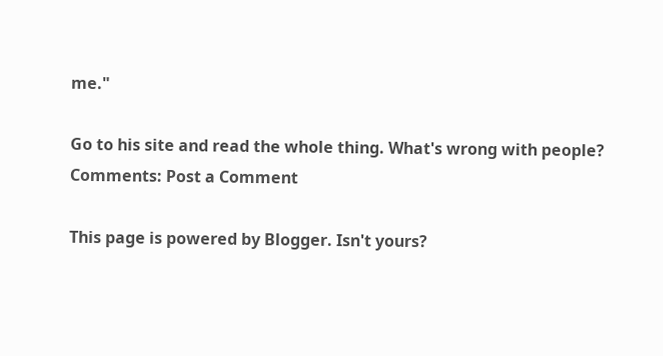me."

Go to his site and read the whole thing. What's wrong with people?
Comments: Post a Comment

This page is powered by Blogger. Isn't yours?